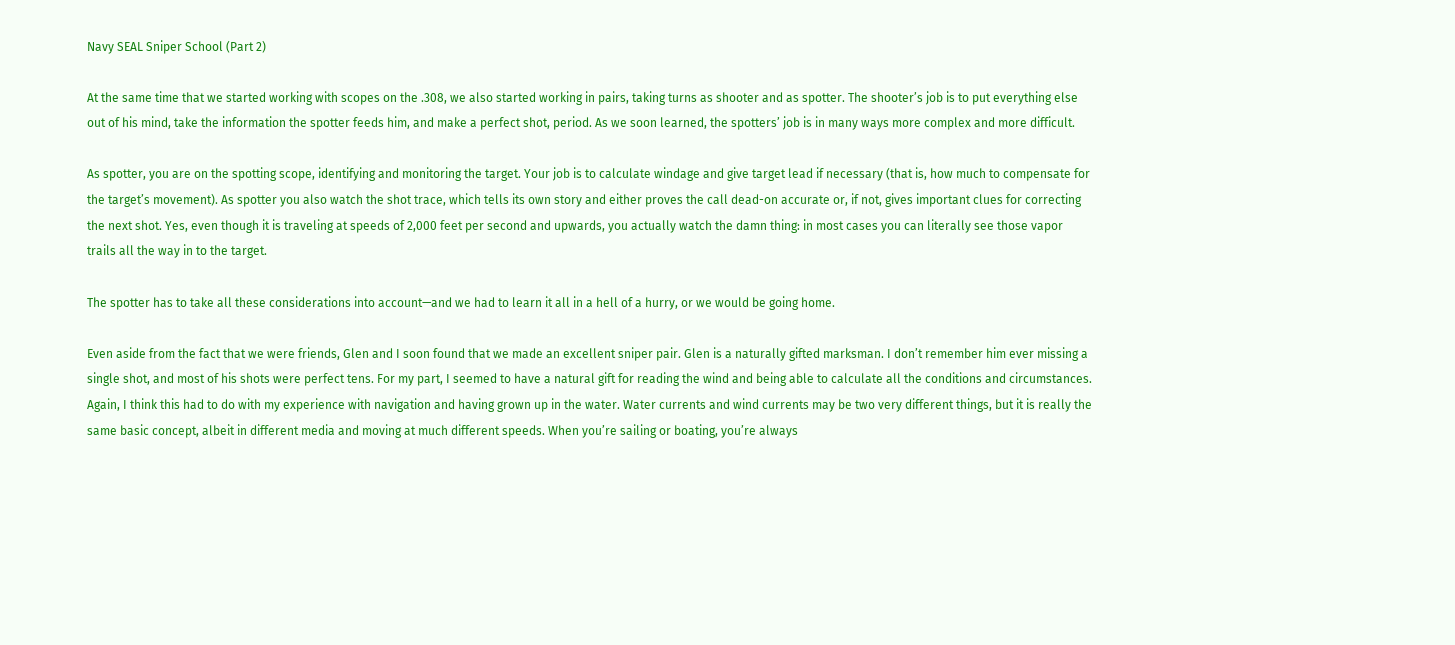Navy SEAL Sniper School (Part 2)

At the same time that we started working with scopes on the .308, we also started working in pairs, taking turns as shooter and as spotter. The shooter’s job is to put everything else out of his mind, take the information the spotter feeds him, and make a perfect shot, period. As we soon learned, the spotters’ job is in many ways more complex and more difficult.

As spotter, you are on the spotting scope, identifying and monitoring the target. Your job is to calculate windage and give target lead if necessary (that is, how much to compensate for the target’s movement). As spotter you also watch the shot trace, which tells its own story and either proves the call dead-on accurate or, if not, gives important clues for correcting the next shot. Yes, even though it is traveling at speeds of 2,000 feet per second and upwards, you actually watch the damn thing: in most cases you can literally see those vapor trails all the way in to the target.

The spotter has to take all these considerations into account—and we had to learn it all in a hell of a hurry, or we would be going home.

Even aside from the fact that we were friends, Glen and I soon found that we made an excellent sniper pair. Glen is a naturally gifted marksman. I don’t remember him ever missing a single shot, and most of his shots were perfect tens. For my part, I seemed to have a natural gift for reading the wind and being able to calculate all the conditions and circumstances. Again, I think this had to do with my experience with navigation and having grown up in the water. Water currents and wind currents may be two very different things, but it is really the same basic concept, albeit in different media and moving at much different speeds. When you’re sailing or boating, you’re always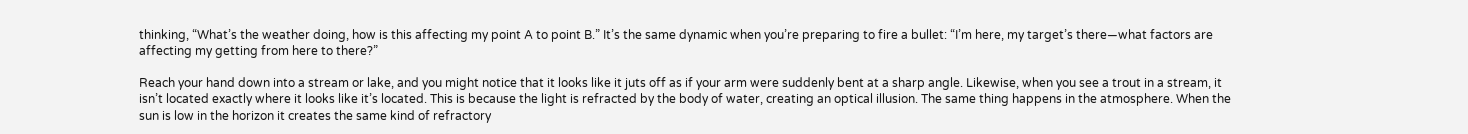thinking, “What’s the weather doing, how is this affecting my point A to point B.” It’s the same dynamic when you’re preparing to fire a bullet: “I’m here, my target’s there—what factors are affecting my getting from here to there?”

Reach your hand down into a stream or lake, and you might notice that it looks like it juts off as if your arm were suddenly bent at a sharp angle. Likewise, when you see a trout in a stream, it isn’t located exactly where it looks like it’s located. This is because the light is refracted by the body of water, creating an optical illusion. The same thing happens in the atmosphere. When the sun is low in the horizon it creates the same kind of refractory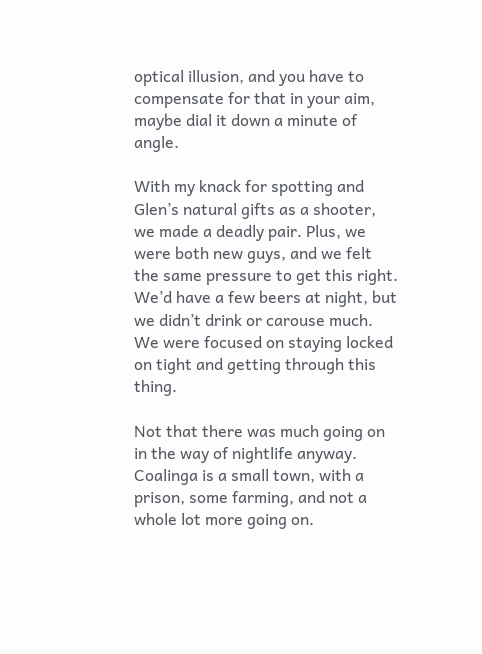optical illusion, and you have to compensate for that in your aim, maybe dial it down a minute of angle.

With my knack for spotting and Glen’s natural gifts as a shooter, we made a deadly pair. Plus, we were both new guys, and we felt the same pressure to get this right. We’d have a few beers at night, but we didn’t drink or carouse much. We were focused on staying locked on tight and getting through this thing.

Not that there was much going on in the way of nightlife anyway. Coalinga is a small town, with a prison, some farming, and not a whole lot more going on.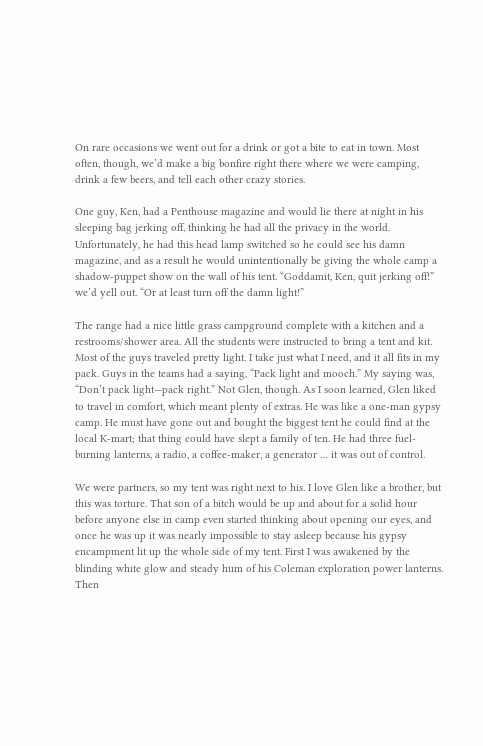On rare occasions we went out for a drink or got a bite to eat in town. Most often, though, we’d make a big bonfire right there where we were camping, drink a few beers, and tell each other crazy stories.

One guy, Ken, had a Penthouse magazine and would lie there at night in his sleeping bag jerking off, thinking he had all the privacy in the world. Unfortunately, he had this head lamp switched so he could see his damn magazine, and as a result he would unintentionally be giving the whole camp a shadow-puppet show on the wall of his tent. “Goddamit, Ken, quit jerking off!” we’d yell out. “Or at least turn off the damn light!”

The range had a nice little grass campground complete with a kitchen and a restrooms/shower area. All the students were instructed to bring a tent and kit. Most of the guys traveled pretty light. I take just what I need, and it all fits in my pack. Guys in the teams had a saying, “Pack light and mooch.” My saying was, “Don’t pack light—pack right.” Not Glen, though. As I soon learned, Glen liked to travel in comfort, which meant plenty of extras. He was like a one-man gypsy camp. He must have gone out and bought the biggest tent he could find at the local K-mart; that thing could have slept a family of ten. He had three fuel-burning lanterns, a radio, a coffee-maker, a generator … it was out of control.

We were partners, so my tent was right next to his. I love Glen like a brother, but this was torture. That son of a bitch would be up and about for a solid hour before anyone else in camp even started thinking about opening our eyes, and once he was up it was nearly impossible to stay asleep because his gypsy encampment lit up the whole side of my tent. First I was awakened by the blinding white glow and steady hum of his Coleman exploration power lanterns. Then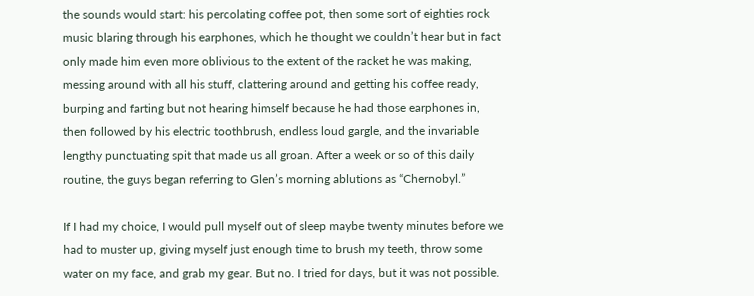the sounds would start: his percolating coffee pot, then some sort of eighties rock music blaring through his earphones, which he thought we couldn’t hear but in fact only made him even more oblivious to the extent of the racket he was making, messing around with all his stuff, clattering around and getting his coffee ready, burping and farting but not hearing himself because he had those earphones in, then followed by his electric toothbrush, endless loud gargle, and the invariable lengthy punctuating spit that made us all groan. After a week or so of this daily routine, the guys began referring to Glen’s morning ablutions as “Chernobyl.”

If I had my choice, I would pull myself out of sleep maybe twenty minutes before we had to muster up, giving myself just enough time to brush my teeth, throw some water on my face, and grab my gear. But no. I tried for days, but it was not possible.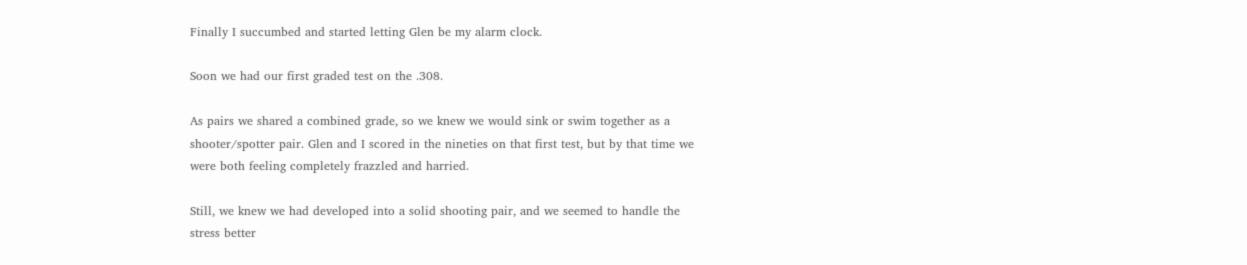Finally I succumbed and started letting Glen be my alarm clock.

Soon we had our first graded test on the .308.

As pairs we shared a combined grade, so we knew we would sink or swim together as a shooter/spotter pair. Glen and I scored in the nineties on that first test, but by that time we were both feeling completely frazzled and harried.

Still, we knew we had developed into a solid shooting pair, and we seemed to handle the stress better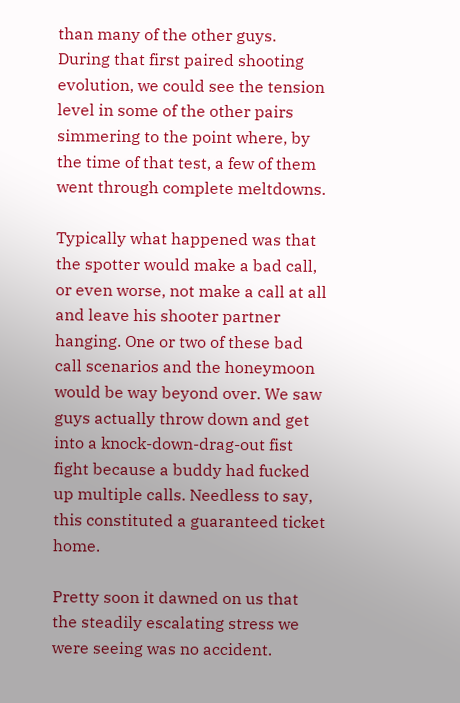than many of the other guys. During that first paired shooting evolution, we could see the tension level in some of the other pairs simmering to the point where, by the time of that test, a few of them went through complete meltdowns.

Typically what happened was that the spotter would make a bad call, or even worse, not make a call at all and leave his shooter partner hanging. One or two of these bad call scenarios and the honeymoon would be way beyond over. We saw guys actually throw down and get into a knock-down-drag-out fist fight because a buddy had fucked up multiple calls. Needless to say, this constituted a guaranteed ticket home.

Pretty soon it dawned on us that the steadily escalating stress we were seeing was no accident.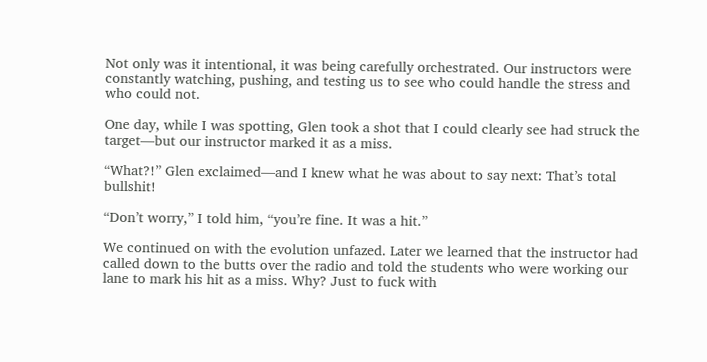Not only was it intentional, it was being carefully orchestrated. Our instructors were constantly watching, pushing, and testing us to see who could handle the stress and who could not.

One day, while I was spotting, Glen took a shot that I could clearly see had struck the target—but our instructor marked it as a miss.

“What?!” Glen exclaimed—and I knew what he was about to say next: That’s total bullshit!

“Don’t worry,” I told him, “you’re fine. It was a hit.”

We continued on with the evolution unfazed. Later we learned that the instructor had called down to the butts over the radio and told the students who were working our lane to mark his hit as a miss. Why? Just to fuck with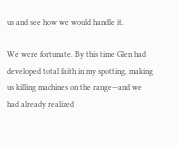us and see how we would handle it.

We were fortunate. By this time Glen had developed total faith in my spotting, making us killing machines on the range—and we had already realized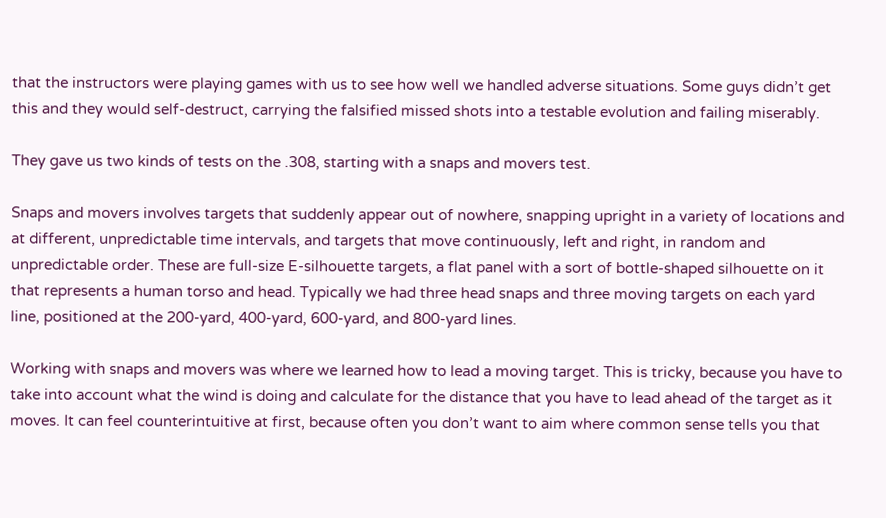that the instructors were playing games with us to see how well we handled adverse situations. Some guys didn’t get this and they would self-destruct, carrying the falsified missed shots into a testable evolution and failing miserably.

They gave us two kinds of tests on the .308, starting with a snaps and movers test.

Snaps and movers involves targets that suddenly appear out of nowhere, snapping upright in a variety of locations and at different, unpredictable time intervals, and targets that move continuously, left and right, in random and unpredictable order. These are full-size E-silhouette targets, a flat panel with a sort of bottle-shaped silhouette on it that represents a human torso and head. Typically we had three head snaps and three moving targets on each yard line, positioned at the 200-yard, 400-yard, 600-yard, and 800-yard lines.

Working with snaps and movers was where we learned how to lead a moving target. This is tricky, because you have to take into account what the wind is doing and calculate for the distance that you have to lead ahead of the target as it moves. It can feel counterintuitive at first, because often you don’t want to aim where common sense tells you that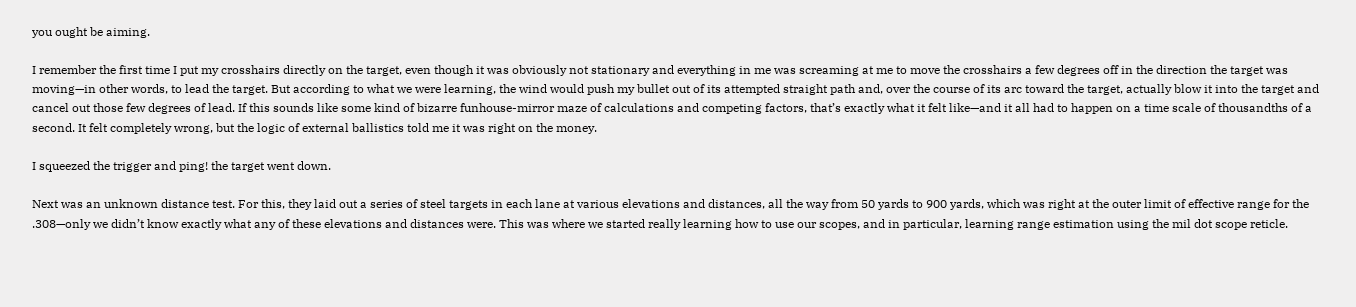you ought be aiming.

I remember the first time I put my crosshairs directly on the target, even though it was obviously not stationary and everything in me was screaming at me to move the crosshairs a few degrees off in the direction the target was moving—in other words, to lead the target. But according to what we were learning, the wind would push my bullet out of its attempted straight path and, over the course of its arc toward the target, actually blow it into the target and cancel out those few degrees of lead. If this sounds like some kind of bizarre funhouse-mirror maze of calculations and competing factors, that’s exactly what it felt like—and it all had to happen on a time scale of thousandths of a second. It felt completely wrong, but the logic of external ballistics told me it was right on the money.

I squeezed the trigger and ping! the target went down.

Next was an unknown distance test. For this, they laid out a series of steel targets in each lane at various elevations and distances, all the way from 50 yards to 900 yards, which was right at the outer limit of effective range for the .308—only we didn’t know exactly what any of these elevations and distances were. This was where we started really learning how to use our scopes, and in particular, learning range estimation using the mil dot scope reticle.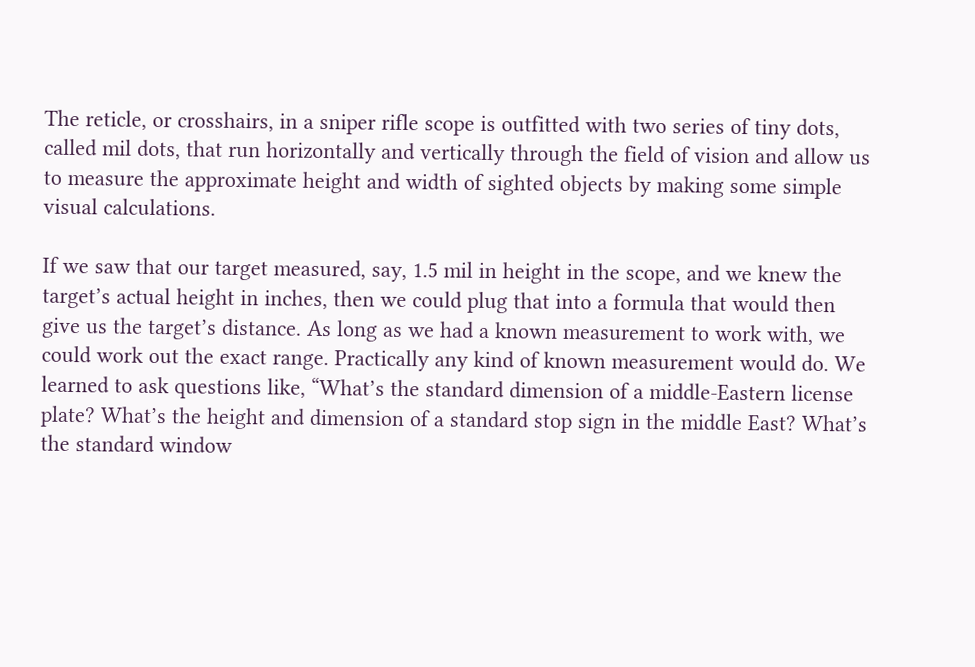The reticle, or crosshairs, in a sniper rifle scope is outfitted with two series of tiny dots, called mil dots, that run horizontally and vertically through the field of vision and allow us to measure the approximate height and width of sighted objects by making some simple visual calculations.

If we saw that our target measured, say, 1.5 mil in height in the scope, and we knew the target’s actual height in inches, then we could plug that into a formula that would then give us the target’s distance. As long as we had a known measurement to work with, we could work out the exact range. Practically any kind of known measurement would do. We learned to ask questions like, “What’s the standard dimension of a middle-Eastern license plate? What’s the height and dimension of a standard stop sign in the middle East? What’s the standard window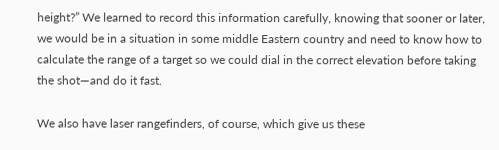height?” We learned to record this information carefully, knowing that sooner or later, we would be in a situation in some middle Eastern country and need to know how to calculate the range of a target so we could dial in the correct elevation before taking the shot—and do it fast.

We also have laser rangefinders, of course, which give us these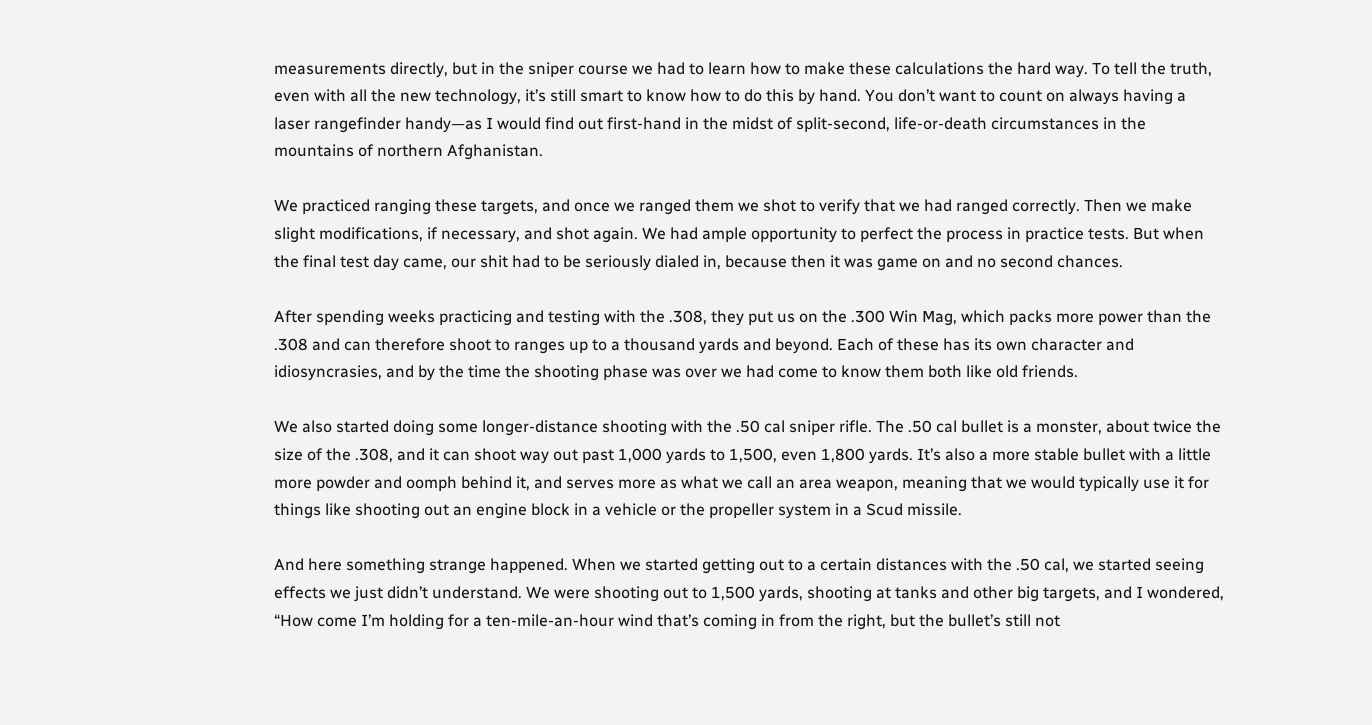measurements directly, but in the sniper course we had to learn how to make these calculations the hard way. To tell the truth, even with all the new technology, it’s still smart to know how to do this by hand. You don’t want to count on always having a laser rangefinder handy—as I would find out first-hand in the midst of split-second, life-or-death circumstances in the mountains of northern Afghanistan.

We practiced ranging these targets, and once we ranged them we shot to verify that we had ranged correctly. Then we make slight modifications, if necessary, and shot again. We had ample opportunity to perfect the process in practice tests. But when the final test day came, our shit had to be seriously dialed in, because then it was game on and no second chances.

After spending weeks practicing and testing with the .308, they put us on the .300 Win Mag, which packs more power than the .308 and can therefore shoot to ranges up to a thousand yards and beyond. Each of these has its own character and idiosyncrasies, and by the time the shooting phase was over we had come to know them both like old friends.

We also started doing some longer-distance shooting with the .50 cal sniper rifle. The .50 cal bullet is a monster, about twice the size of the .308, and it can shoot way out past 1,000 yards to 1,500, even 1,800 yards. It’s also a more stable bullet with a little more powder and oomph behind it, and serves more as what we call an area weapon, meaning that we would typically use it for things like shooting out an engine block in a vehicle or the propeller system in a Scud missile.

And here something strange happened. When we started getting out to a certain distances with the .50 cal, we started seeing effects we just didn’t understand. We were shooting out to 1,500 yards, shooting at tanks and other big targets, and I wondered, “How come I’m holding for a ten-mile-an-hour wind that’s coming in from the right, but the bullet’s still not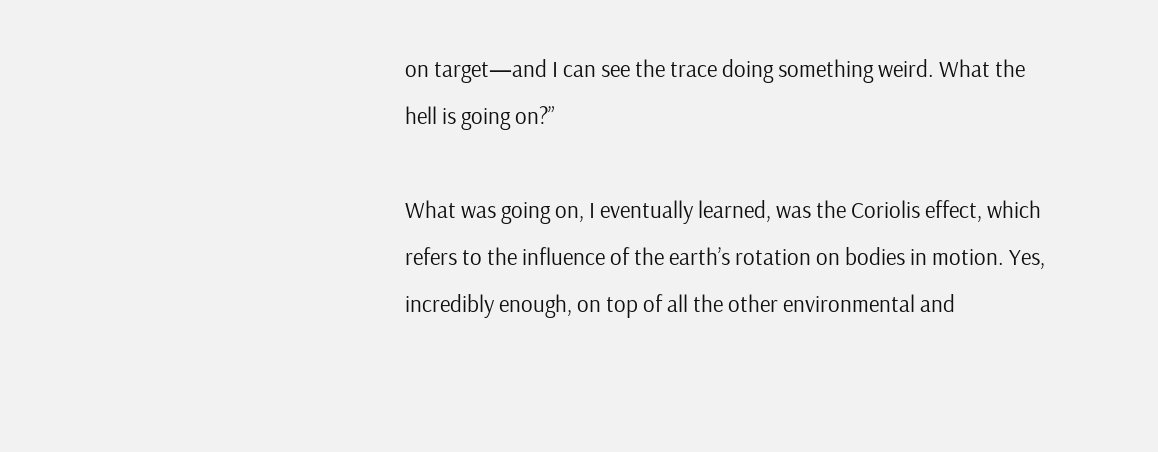on target—and I can see the trace doing something weird. What the hell is going on?”

What was going on, I eventually learned, was the Coriolis effect, which refers to the influence of the earth’s rotation on bodies in motion. Yes, incredibly enough, on top of all the other environmental and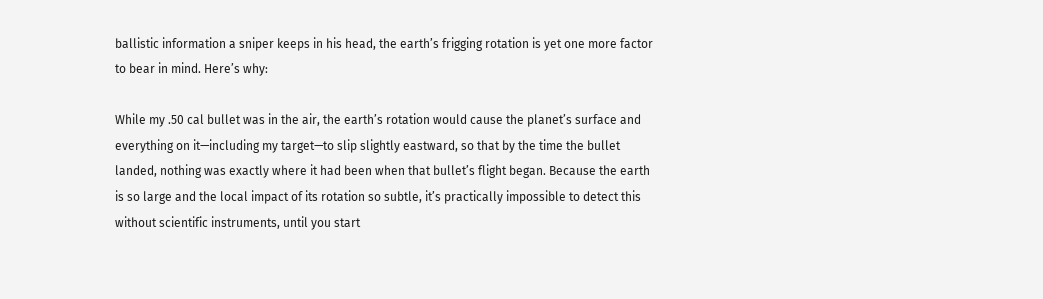ballistic information a sniper keeps in his head, the earth’s frigging rotation is yet one more factor to bear in mind. Here’s why:

While my .50 cal bullet was in the air, the earth’s rotation would cause the planet’s surface and everything on it—including my target—to slip slightly eastward, so that by the time the bullet landed, nothing was exactly where it had been when that bullet’s flight began. Because the earth is so large and the local impact of its rotation so subtle, it’s practically impossible to detect this without scientific instruments, until you start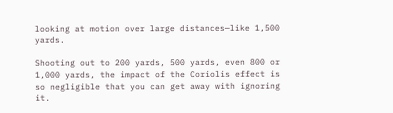looking at motion over large distances—like 1,500 yards.

Shooting out to 200 yards, 500 yards, even 800 or 1,000 yards, the impact of the Coriolis effect is so negligible that you can get away with ignoring it.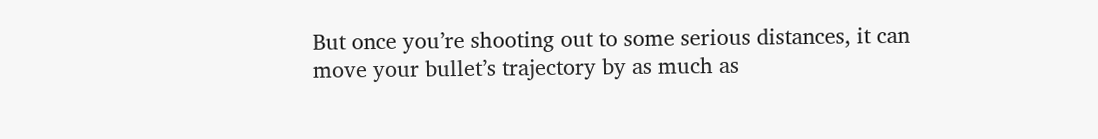But once you’re shooting out to some serious distances, it can move your bullet’s trajectory by as much as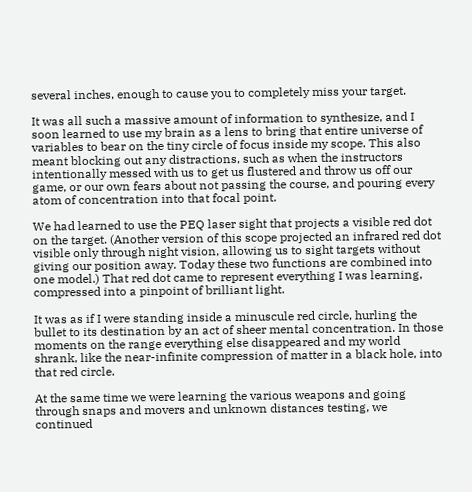several inches, enough to cause you to completely miss your target.

It was all such a massive amount of information to synthesize, and I soon learned to use my brain as a lens to bring that entire universe of variables to bear on the tiny circle of focus inside my scope. This also meant blocking out any distractions, such as when the instructors intentionally messed with us to get us flustered and throw us off our game, or our own fears about not passing the course, and pouring every atom of concentration into that focal point.

We had learned to use the PEQ laser sight that projects a visible red dot on the target. (Another version of this scope projected an infrared red dot visible only through night vision, allowing us to sight targets without giving our position away. Today these two functions are combined into one model.) That red dot came to represent everything I was learning, compressed into a pinpoint of brilliant light.

It was as if I were standing inside a minuscule red circle, hurling the bullet to its destination by an act of sheer mental concentration. In those moments on the range everything else disappeared and my world shrank, like the near-infinite compression of matter in a black hole, into that red circle.

At the same time we were learning the various weapons and going through snaps and movers and unknown distances testing, we continued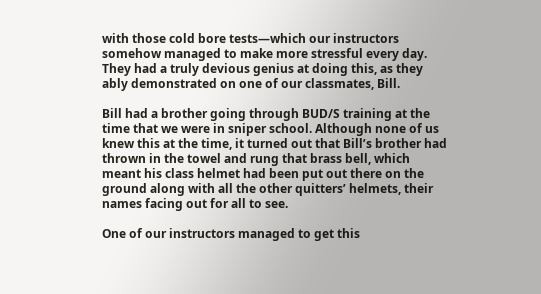with those cold bore tests—which our instructors somehow managed to make more stressful every day. They had a truly devious genius at doing this, as they ably demonstrated on one of our classmates, Bill.

Bill had a brother going through BUD/S training at the time that we were in sniper school. Although none of us knew this at the time, it turned out that Bill’s brother had thrown in the towel and rung that brass bell, which meant his class helmet had been put out there on the ground along with all the other quitters’ helmets, their names facing out for all to see.

One of our instructors managed to get this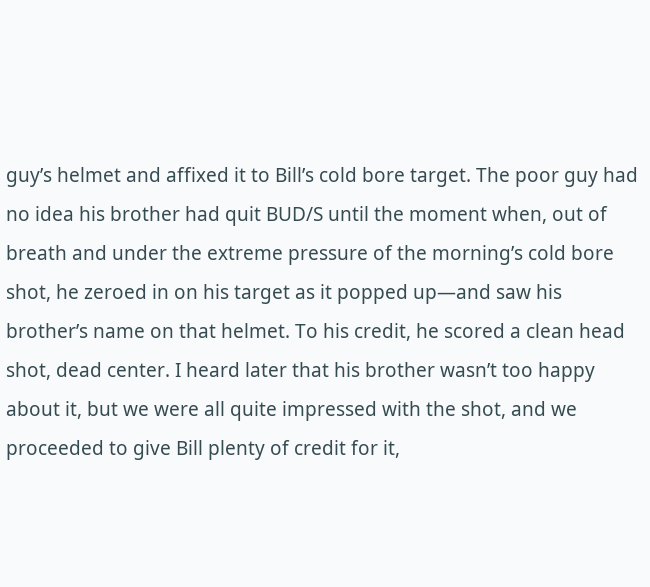guy’s helmet and affixed it to Bill’s cold bore target. The poor guy had no idea his brother had quit BUD/S until the moment when, out of breath and under the extreme pressure of the morning’s cold bore shot, he zeroed in on his target as it popped up—and saw his brother’s name on that helmet. To his credit, he scored a clean head shot, dead center. I heard later that his brother wasn’t too happy about it, but we were all quite impressed with the shot, and we proceeded to give Bill plenty of credit for it,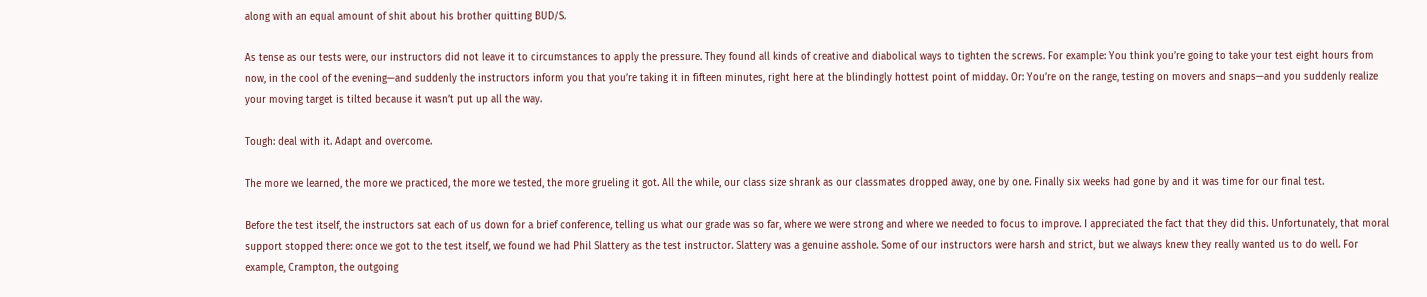along with an equal amount of shit about his brother quitting BUD/S.

As tense as our tests were, our instructors did not leave it to circumstances to apply the pressure. They found all kinds of creative and diabolical ways to tighten the screws. For example: You think you’re going to take your test eight hours from now, in the cool of the evening—and suddenly the instructors inform you that you’re taking it in fifteen minutes, right here at the blindingly hottest point of midday. Or: You’re on the range, testing on movers and snaps—and you suddenly realize your moving target is tilted because it wasn’t put up all the way.

Tough: deal with it. Adapt and overcome.

The more we learned, the more we practiced, the more we tested, the more grueling it got. All the while, our class size shrank as our classmates dropped away, one by one. Finally six weeks had gone by and it was time for our final test.

Before the test itself, the instructors sat each of us down for a brief conference, telling us what our grade was so far, where we were strong and where we needed to focus to improve. I appreciated the fact that they did this. Unfortunately, that moral support stopped there: once we got to the test itself, we found we had Phil Slattery as the test instructor. Slattery was a genuine asshole. Some of our instructors were harsh and strict, but we always knew they really wanted us to do well. For example, Crampton, the outgoing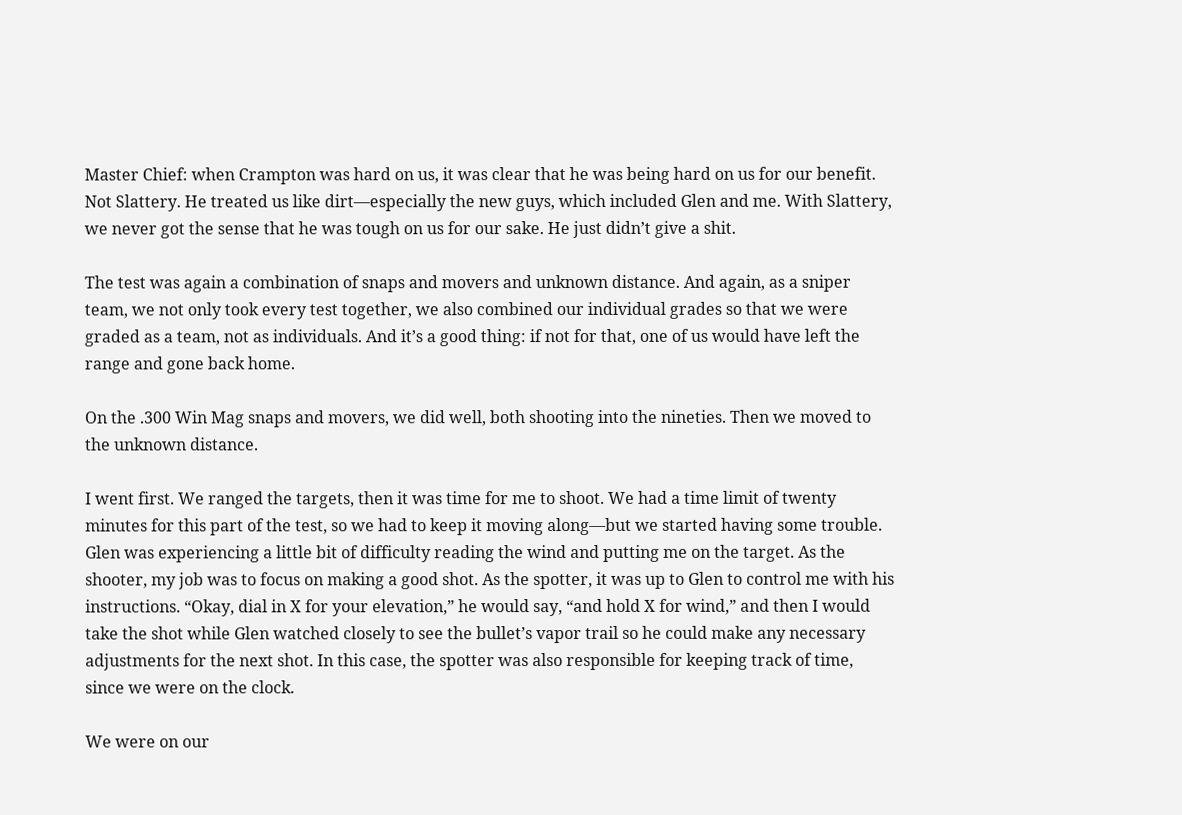Master Chief: when Crampton was hard on us, it was clear that he was being hard on us for our benefit. Not Slattery. He treated us like dirt—especially the new guys, which included Glen and me. With Slattery, we never got the sense that he was tough on us for our sake. He just didn’t give a shit.

The test was again a combination of snaps and movers and unknown distance. And again, as a sniper team, we not only took every test together, we also combined our individual grades so that we were graded as a team, not as individuals. And it’s a good thing: if not for that, one of us would have left the range and gone back home.

On the .300 Win Mag snaps and movers, we did well, both shooting into the nineties. Then we moved to the unknown distance.

I went first. We ranged the targets, then it was time for me to shoot. We had a time limit of twenty minutes for this part of the test, so we had to keep it moving along—but we started having some trouble. Glen was experiencing a little bit of difficulty reading the wind and putting me on the target. As the shooter, my job was to focus on making a good shot. As the spotter, it was up to Glen to control me with his instructions. “Okay, dial in X for your elevation,” he would say, “and hold X for wind,” and then I would take the shot while Glen watched closely to see the bullet’s vapor trail so he could make any necessary adjustments for the next shot. In this case, the spotter was also responsible for keeping track of time, since we were on the clock.

We were on our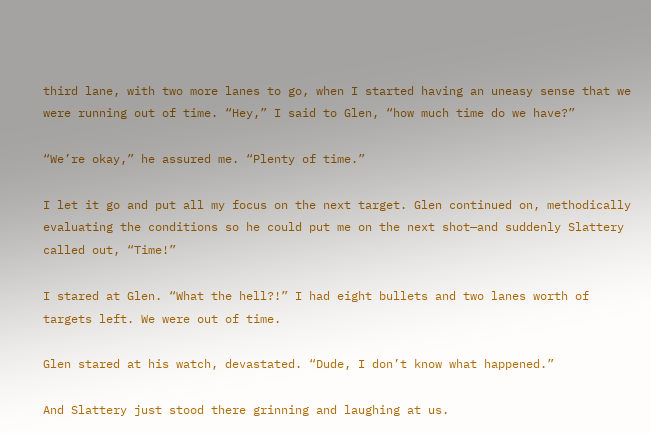third lane, with two more lanes to go, when I started having an uneasy sense that we were running out of time. “Hey,” I said to Glen, “how much time do we have?”

“We’re okay,” he assured me. “Plenty of time.”

I let it go and put all my focus on the next target. Glen continued on, methodically evaluating the conditions so he could put me on the next shot—and suddenly Slattery called out, “Time!”

I stared at Glen. “What the hell?!” I had eight bullets and two lanes worth of targets left. We were out of time.

Glen stared at his watch, devastated. “Dude, I don’t know what happened.”

And Slattery just stood there grinning and laughing at us.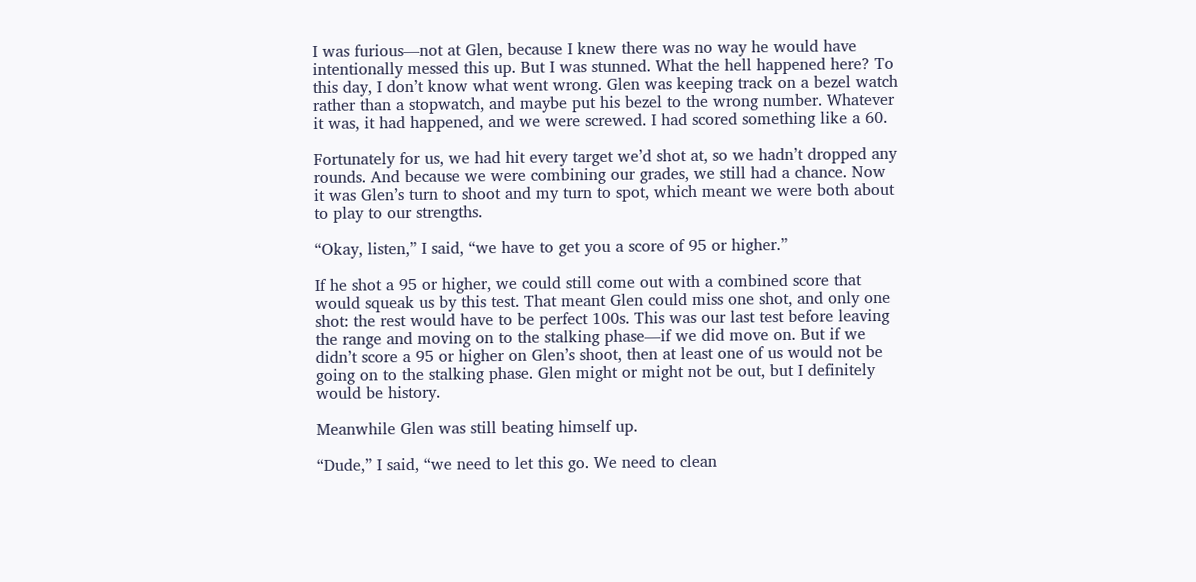I was furious—not at Glen, because I knew there was no way he would have intentionally messed this up. But I was stunned. What the hell happened here? To this day, I don’t know what went wrong. Glen was keeping track on a bezel watch rather than a stopwatch, and maybe put his bezel to the wrong number. Whatever it was, it had happened, and we were screwed. I had scored something like a 60.

Fortunately for us, we had hit every target we’d shot at, so we hadn’t dropped any rounds. And because we were combining our grades, we still had a chance. Now it was Glen’s turn to shoot and my turn to spot, which meant we were both about to play to our strengths.

“Okay, listen,” I said, “we have to get you a score of 95 or higher.”

If he shot a 95 or higher, we could still come out with a combined score that would squeak us by this test. That meant Glen could miss one shot, and only one shot: the rest would have to be perfect 100s. This was our last test before leaving the range and moving on to the stalking phase—if we did move on. But if we didn’t score a 95 or higher on Glen’s shoot, then at least one of us would not be going on to the stalking phase. Glen might or might not be out, but I definitely would be history.

Meanwhile Glen was still beating himself up.

“Dude,” I said, “we need to let this go. We need to clean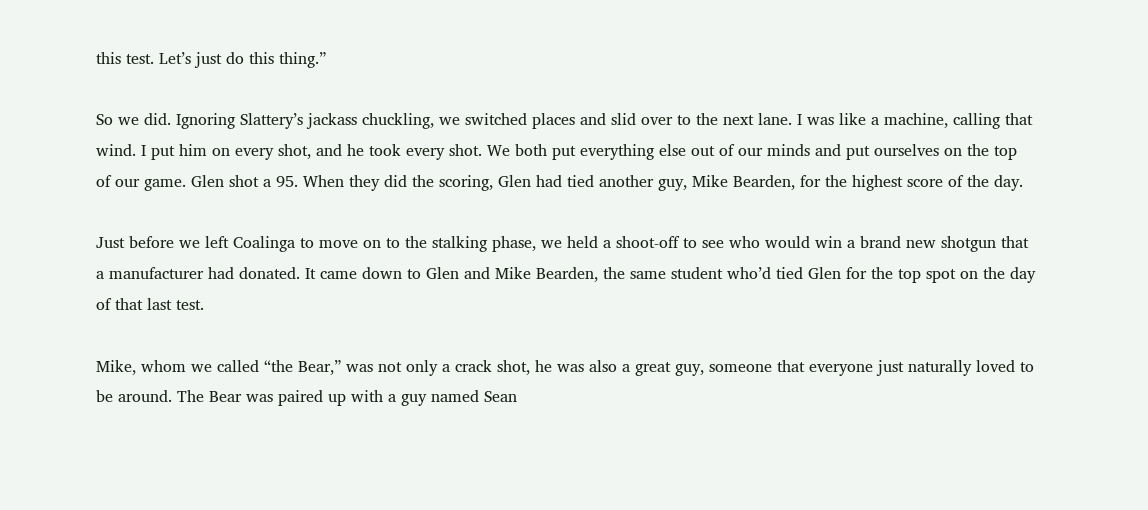this test. Let’s just do this thing.”

So we did. Ignoring Slattery’s jackass chuckling, we switched places and slid over to the next lane. I was like a machine, calling that wind. I put him on every shot, and he took every shot. We both put everything else out of our minds and put ourselves on the top of our game. Glen shot a 95. When they did the scoring, Glen had tied another guy, Mike Bearden, for the highest score of the day.

Just before we left Coalinga to move on to the stalking phase, we held a shoot-off to see who would win a brand new shotgun that a manufacturer had donated. It came down to Glen and Mike Bearden, the same student who’d tied Glen for the top spot on the day of that last test.

Mike, whom we called “the Bear,” was not only a crack shot, he was also a great guy, someone that everyone just naturally loved to be around. The Bear was paired up with a guy named Sean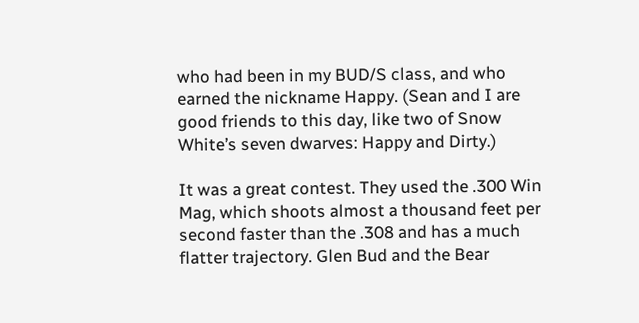who had been in my BUD/S class, and who earned the nickname Happy. (Sean and I are good friends to this day, like two of Snow White’s seven dwarves: Happy and Dirty.)

It was a great contest. They used the .300 Win Mag, which shoots almost a thousand feet per second faster than the .308 and has a much flatter trajectory. Glen Bud and the Bear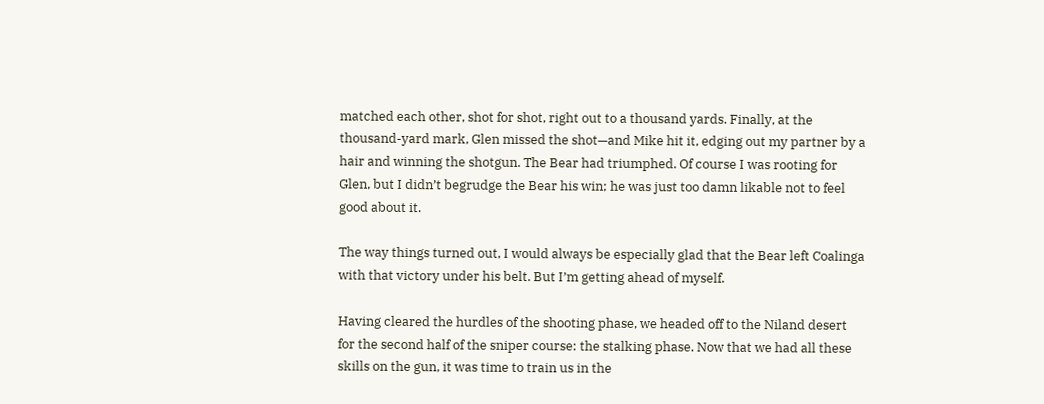matched each other, shot for shot, right out to a thousand yards. Finally, at the thousand-yard mark, Glen missed the shot—and Mike hit it, edging out my partner by a hair and winning the shotgun. The Bear had triumphed. Of course I was rooting for Glen, but I didn’t begrudge the Bear his win; he was just too damn likable not to feel good about it.

The way things turned out, I would always be especially glad that the Bear left Coalinga with that victory under his belt. But I’m getting ahead of myself.

Having cleared the hurdles of the shooting phase, we headed off to the Niland desert for the second half of the sniper course: the stalking phase. Now that we had all these skills on the gun, it was time to train us in the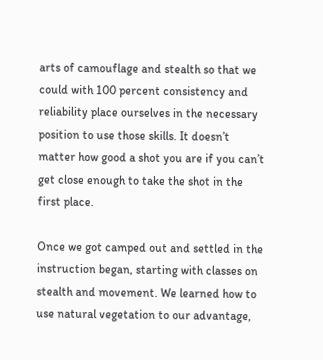arts of camouflage and stealth so that we could with 100 percent consistency and reliability place ourselves in the necessary position to use those skills. It doesn’t matter how good a shot you are if you can’t get close enough to take the shot in the first place.

Once we got camped out and settled in the instruction began, starting with classes on stealth and movement. We learned how to use natural vegetation to our advantage,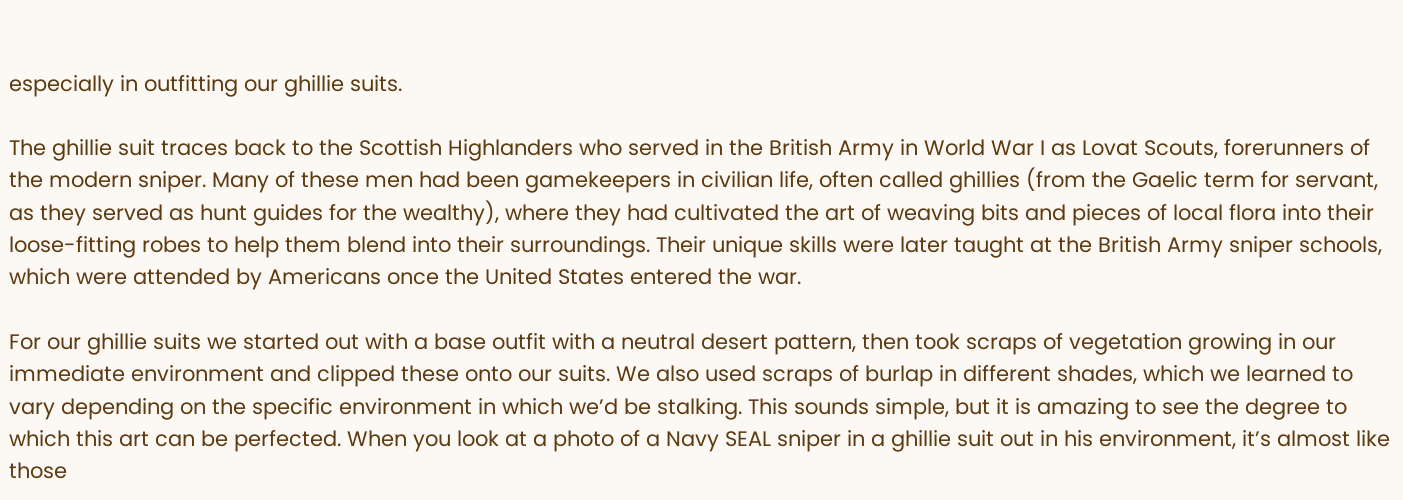especially in outfitting our ghillie suits.

The ghillie suit traces back to the Scottish Highlanders who served in the British Army in World War I as Lovat Scouts, forerunners of the modern sniper. Many of these men had been gamekeepers in civilian life, often called ghillies (from the Gaelic term for servant, as they served as hunt guides for the wealthy), where they had cultivated the art of weaving bits and pieces of local flora into their loose-fitting robes to help them blend into their surroundings. Their unique skills were later taught at the British Army sniper schools, which were attended by Americans once the United States entered the war.

For our ghillie suits we started out with a base outfit with a neutral desert pattern, then took scraps of vegetation growing in our immediate environment and clipped these onto our suits. We also used scraps of burlap in different shades, which we learned to vary depending on the specific environment in which we’d be stalking. This sounds simple, but it is amazing to see the degree to which this art can be perfected. When you look at a photo of a Navy SEAL sniper in a ghillie suit out in his environment, it’s almost like those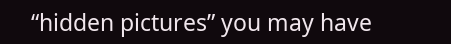“hidden pictures” you may have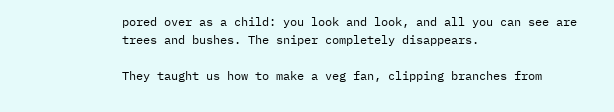pored over as a child: you look and look, and all you can see are trees and bushes. The sniper completely disappears.

They taught us how to make a veg fan, clipping branches from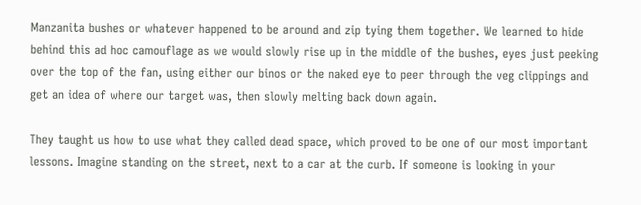Manzanita bushes or whatever happened to be around and zip tying them together. We learned to hide behind this ad hoc camouflage as we would slowly rise up in the middle of the bushes, eyes just peeking over the top of the fan, using either our binos or the naked eye to peer through the veg clippings and get an idea of where our target was, then slowly melting back down again.

They taught us how to use what they called dead space, which proved to be one of our most important lessons. Imagine standing on the street, next to a car at the curb. If someone is looking in your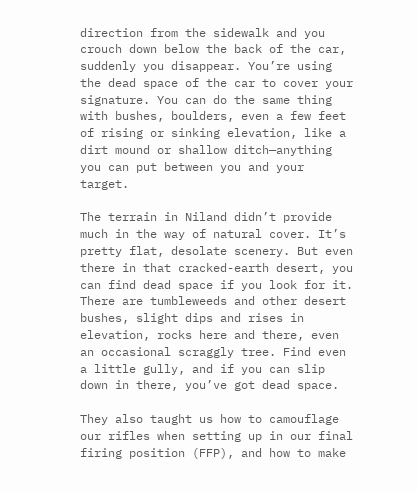direction from the sidewalk and you crouch down below the back of the car, suddenly you disappear. You’re using the dead space of the car to cover your signature. You can do the same thing with bushes, boulders, even a few feet of rising or sinking elevation, like a dirt mound or shallow ditch—anything you can put between you and your target.

The terrain in Niland didn’t provide much in the way of natural cover. It’s pretty flat, desolate scenery. But even there in that cracked-earth desert, you can find dead space if you look for it. There are tumbleweeds and other desert bushes, slight dips and rises in elevation, rocks here and there, even an occasional scraggly tree. Find even a little gully, and if you can slip down in there, you’ve got dead space.

They also taught us how to camouflage our rifles when setting up in our final firing position (FFP), and how to make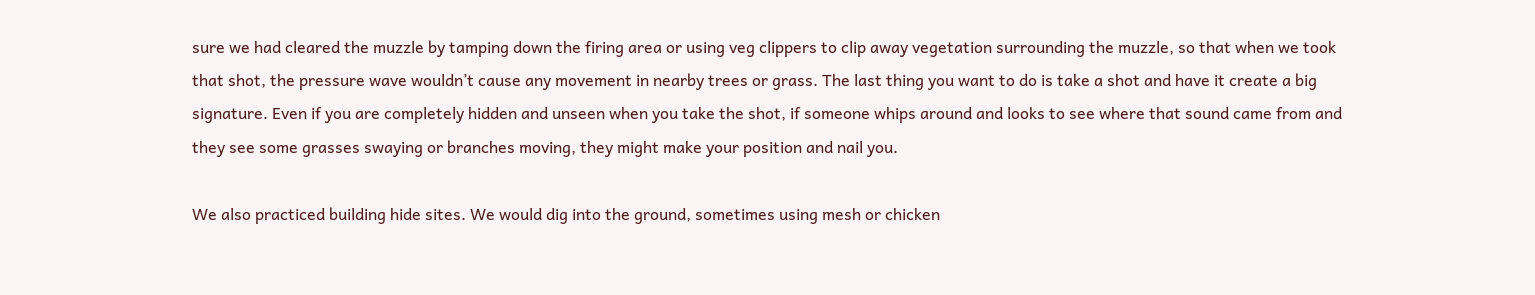sure we had cleared the muzzle by tamping down the firing area or using veg clippers to clip away vegetation surrounding the muzzle, so that when we took that shot, the pressure wave wouldn’t cause any movement in nearby trees or grass. The last thing you want to do is take a shot and have it create a big signature. Even if you are completely hidden and unseen when you take the shot, if someone whips around and looks to see where that sound came from and they see some grasses swaying or branches moving, they might make your position and nail you.

We also practiced building hide sites. We would dig into the ground, sometimes using mesh or chicken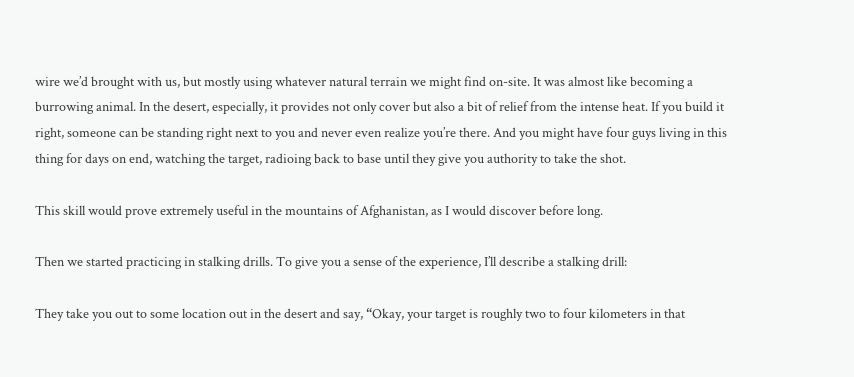wire we’d brought with us, but mostly using whatever natural terrain we might find on-site. It was almost like becoming a burrowing animal. In the desert, especially, it provides not only cover but also a bit of relief from the intense heat. If you build it right, someone can be standing right next to you and never even realize you’re there. And you might have four guys living in this thing for days on end, watching the target, radioing back to base until they give you authority to take the shot.

This skill would prove extremely useful in the mountains of Afghanistan, as I would discover before long.

Then we started practicing in stalking drills. To give you a sense of the experience, I’ll describe a stalking drill:

They take you out to some location out in the desert and say, “Okay, your target is roughly two to four kilometers in that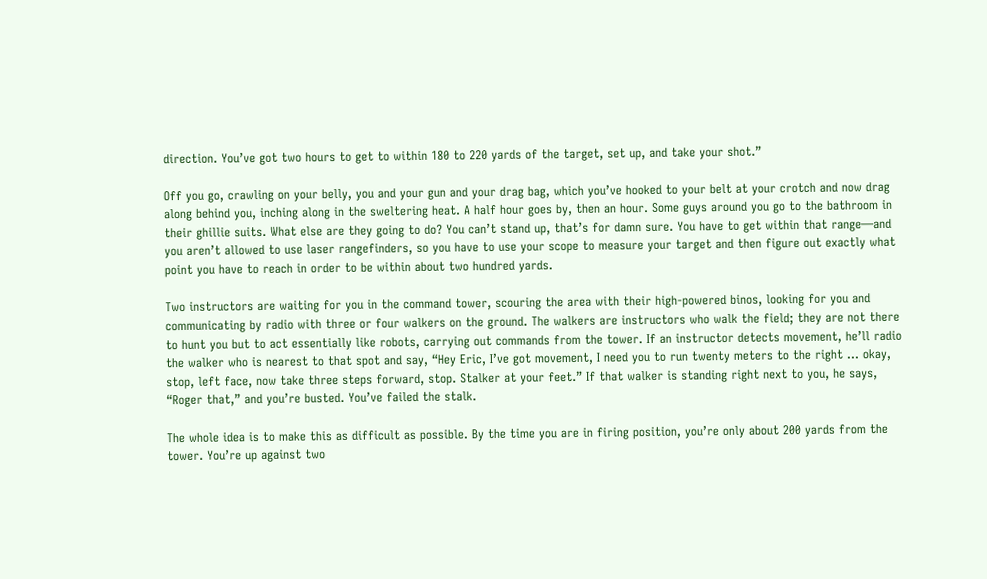direction. You’ve got two hours to get to within 180 to 220 yards of the target, set up, and take your shot.”

Off you go, crawling on your belly, you and your gun and your drag bag, which you’ve hooked to your belt at your crotch and now drag along behind you, inching along in the sweltering heat. A half hour goes by, then an hour. Some guys around you go to the bathroom in their ghillie suits. What else are they going to do? You can’t stand up, that’s for damn sure. You have to get within that range—and you aren’t allowed to use laser rangefinders, so you have to use your scope to measure your target and then figure out exactly what point you have to reach in order to be within about two hundred yards.

Two instructors are waiting for you in the command tower, scouring the area with their high-powered binos, looking for you and communicating by radio with three or four walkers on the ground. The walkers are instructors who walk the field; they are not there to hunt you but to act essentially like robots, carrying out commands from the tower. If an instructor detects movement, he’ll radio the walker who is nearest to that spot and say, “Hey Eric, I’ve got movement, I need you to run twenty meters to the right … okay, stop, left face, now take three steps forward, stop. Stalker at your feet.” If that walker is standing right next to you, he says, “Roger that,” and you’re busted. You’ve failed the stalk.

The whole idea is to make this as difficult as possible. By the time you are in firing position, you’re only about 200 yards from the tower. You’re up against two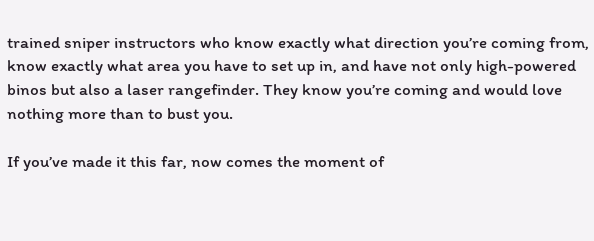trained sniper instructors who know exactly what direction you’re coming from, know exactly what area you have to set up in, and have not only high-powered binos but also a laser rangefinder. They know you’re coming and would love nothing more than to bust you.

If you’ve made it this far, now comes the moment of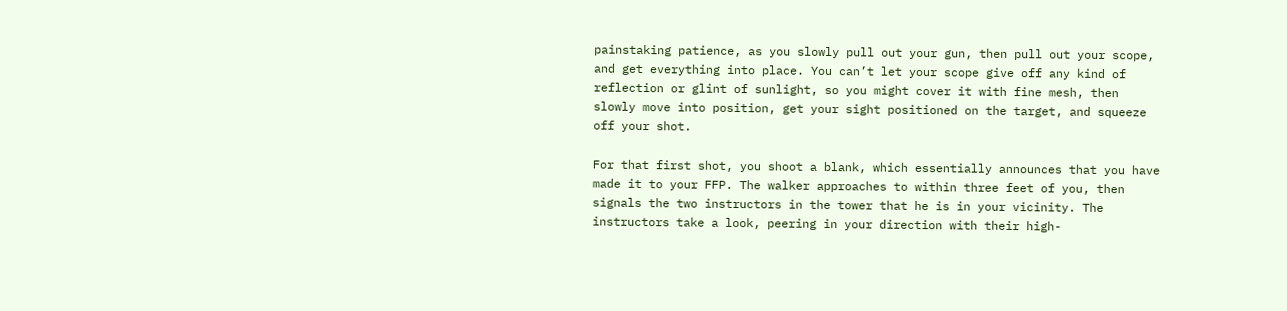painstaking patience, as you slowly pull out your gun, then pull out your scope, and get everything into place. You can’t let your scope give off any kind of reflection or glint of sunlight, so you might cover it with fine mesh, then slowly move into position, get your sight positioned on the target, and squeeze off your shot.

For that first shot, you shoot a blank, which essentially announces that you have made it to your FFP. The walker approaches to within three feet of you, then signals the two instructors in the tower that he is in your vicinity. The instructors take a look, peering in your direction with their high-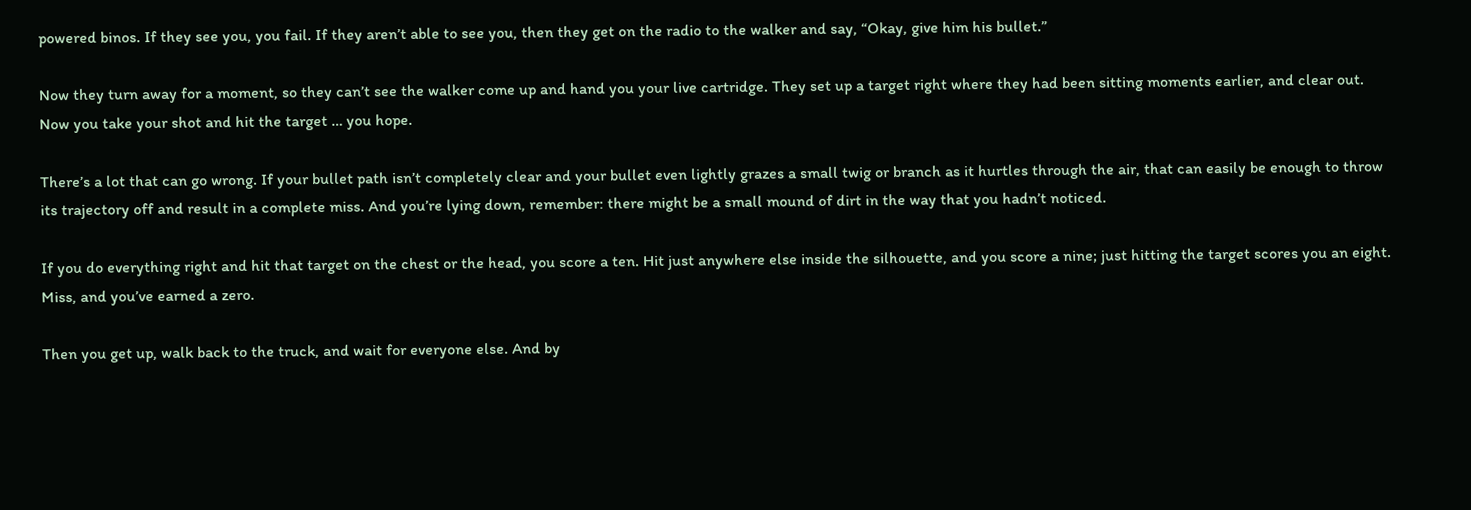powered binos. If they see you, you fail. If they aren’t able to see you, then they get on the radio to the walker and say, “Okay, give him his bullet.”

Now they turn away for a moment, so they can’t see the walker come up and hand you your live cartridge. They set up a target right where they had been sitting moments earlier, and clear out. Now you take your shot and hit the target … you hope.

There’s a lot that can go wrong. If your bullet path isn’t completely clear and your bullet even lightly grazes a small twig or branch as it hurtles through the air, that can easily be enough to throw its trajectory off and result in a complete miss. And you’re lying down, remember: there might be a small mound of dirt in the way that you hadn’t noticed.

If you do everything right and hit that target on the chest or the head, you score a ten. Hit just anywhere else inside the silhouette, and you score a nine; just hitting the target scores you an eight. Miss, and you’ve earned a zero.

Then you get up, walk back to the truck, and wait for everyone else. And by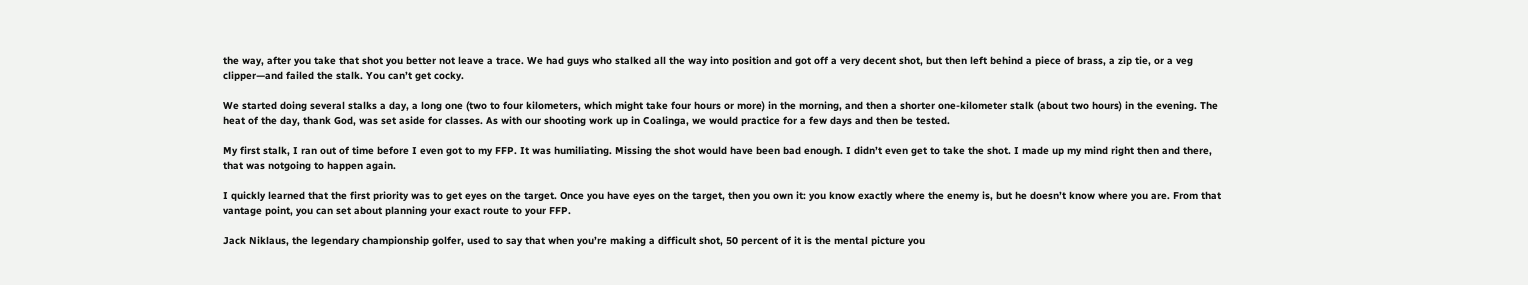the way, after you take that shot you better not leave a trace. We had guys who stalked all the way into position and got off a very decent shot, but then left behind a piece of brass, a zip tie, or a veg clipper—and failed the stalk. You can’t get cocky.

We started doing several stalks a day, a long one (two to four kilometers, which might take four hours or more) in the morning, and then a shorter one-kilometer stalk (about two hours) in the evening. The heat of the day, thank God, was set aside for classes. As with our shooting work up in Coalinga, we would practice for a few days and then be tested.

My first stalk, I ran out of time before I even got to my FFP. It was humiliating. Missing the shot would have been bad enough. I didn’t even get to take the shot. I made up my mind right then and there, that was notgoing to happen again.

I quickly learned that the first priority was to get eyes on the target. Once you have eyes on the target, then you own it: you know exactly where the enemy is, but he doesn’t know where you are. From that vantage point, you can set about planning your exact route to your FFP.

Jack Niklaus, the legendary championship golfer, used to say that when you’re making a difficult shot, 50 percent of it is the mental picture you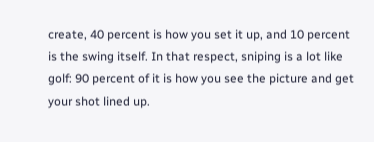create, 40 percent is how you set it up, and 10 percent is the swing itself. In that respect, sniping is a lot like golf: 90 percent of it is how you see the picture and get your shot lined up.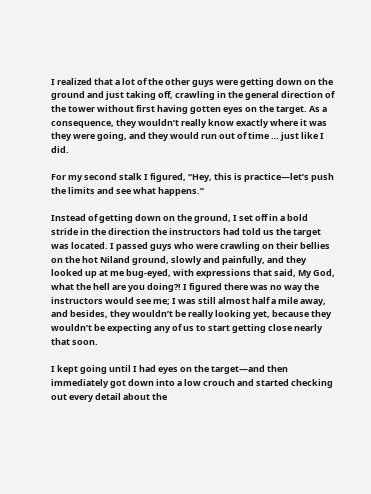I realized that a lot of the other guys were getting down on the ground and just taking off, crawling in the general direction of the tower without first having gotten eyes on the target. As a consequence, they wouldn’t really know exactly where it was they were going, and they would run out of time … just like I did.

For my second stalk I figured, “Hey, this is practice—let’s push the limits and see what happens.”

Instead of getting down on the ground, I set off in a bold stride in the direction the instructors had told us the target was located. I passed guys who were crawling on their bellies on the hot Niland ground, slowly and painfully, and they looked up at me bug-eyed, with expressions that said, My God, what the hell are you doing?! I figured there was no way the instructors would see me; I was still almost half a mile away, and besides, they wouldn’t be really looking yet, because they wouldn’t be expecting any of us to start getting close nearly that soon.

I kept going until I had eyes on the target—and then immediately got down into a low crouch and started checking out every detail about the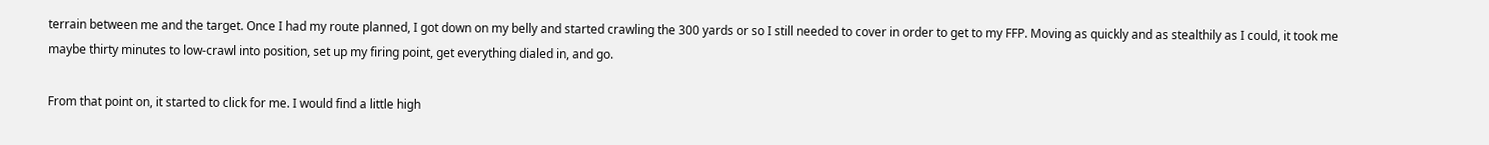terrain between me and the target. Once I had my route planned, I got down on my belly and started crawling the 300 yards or so I still needed to cover in order to get to my FFP. Moving as quickly and as stealthily as I could, it took me maybe thirty minutes to low-crawl into position, set up my firing point, get everything dialed in, and go.

From that point on, it started to click for me. I would find a little high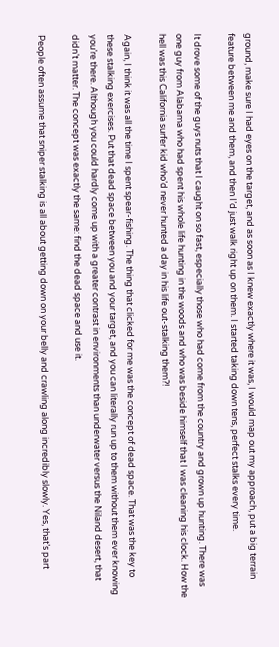ground, make sure I had eyes on the target, and as soon as I knew exactly where it was, I would map out my approach, put a big terrain feature between me and them, and then I’d just walk right up on them. I started taking down tens, perfect stalks every time.

It drove some of the guys nuts that I caught on so fast, especially those who had come from the country and grown up hunting. There was one guy from Alabama who had spent his whole life hunting in the woods and who was beside himself that I was cleaning his clock. How the hell was this California surfer kid who’d never hunted a day in his life out-stalking them?!

Again, I think it was all the time I spent spear-fishing. The thing that clicked for me was the concept of dead space. That was the key to these stalking exercises. Put that dead space between you and your target, and you can literally run up to them without them ever knowing you’re there. Although you could hardly come up with a greater contrast in environments than underwater versus the Niland desert, that didn’t matter. The concept was exactly the same: find the dead space and use it.

People often assume that sniper stalking is all about getting down on your belly and crawling along incredibly slowly. Yes, that’s part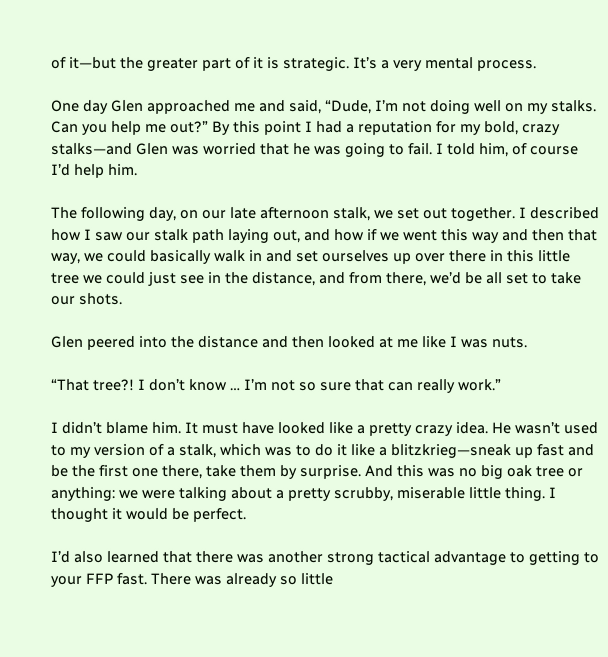of it—but the greater part of it is strategic. It’s a very mental process.

One day Glen approached me and said, “Dude, I’m not doing well on my stalks. Can you help me out?” By this point I had a reputation for my bold, crazy stalks—and Glen was worried that he was going to fail. I told him, of course I’d help him.

The following day, on our late afternoon stalk, we set out together. I described how I saw our stalk path laying out, and how if we went this way and then that way, we could basically walk in and set ourselves up over there in this little tree we could just see in the distance, and from there, we’d be all set to take our shots.

Glen peered into the distance and then looked at me like I was nuts.

“That tree?! I don’t know … I’m not so sure that can really work.”

I didn’t blame him. It must have looked like a pretty crazy idea. He wasn’t used to my version of a stalk, which was to do it like a blitzkrieg—sneak up fast and be the first one there, take them by surprise. And this was no big oak tree or anything: we were talking about a pretty scrubby, miserable little thing. I thought it would be perfect.

I’d also learned that there was another strong tactical advantage to getting to your FFP fast. There was already so little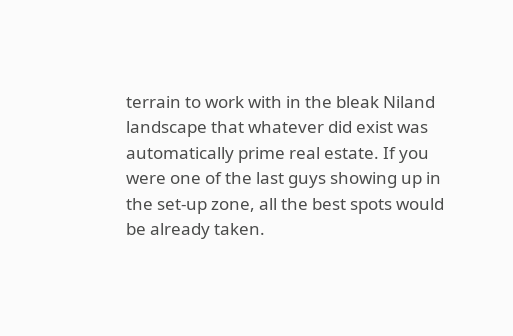terrain to work with in the bleak Niland landscape that whatever did exist was automatically prime real estate. If you were one of the last guys showing up in the set-up zone, all the best spots would be already taken.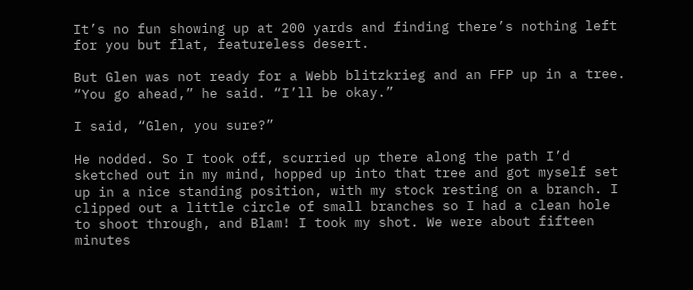It’s no fun showing up at 200 yards and finding there’s nothing left for you but flat, featureless desert.

But Glen was not ready for a Webb blitzkrieg and an FFP up in a tree. “You go ahead,” he said. “I’ll be okay.”

I said, “Glen, you sure?”

He nodded. So I took off, scurried up there along the path I’d sketched out in my mind, hopped up into that tree and got myself set up in a nice standing position, with my stock resting on a branch. I clipped out a little circle of small branches so I had a clean hole to shoot through, and Blam! I took my shot. We were about fifteen minutes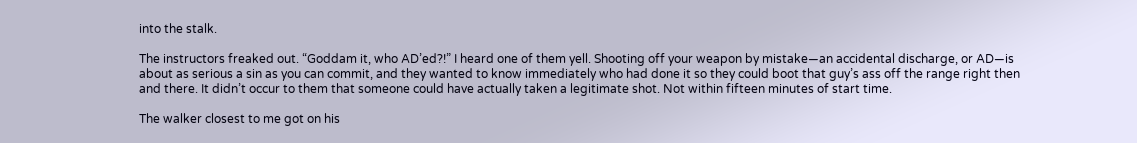into the stalk.

The instructors freaked out. “Goddam it, who AD’ed?!” I heard one of them yell. Shooting off your weapon by mistake—an accidental discharge, or AD—is about as serious a sin as you can commit, and they wanted to know immediately who had done it so they could boot that guy’s ass off the range right then and there. It didn’t occur to them that someone could have actually taken a legitimate shot. Not within fifteen minutes of start time.

The walker closest to me got on his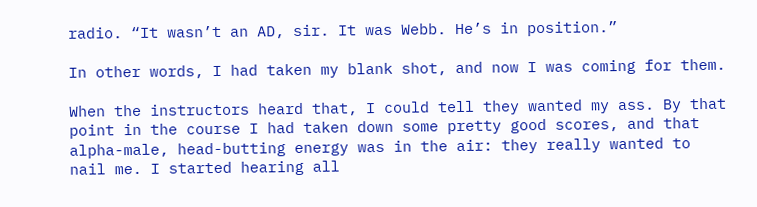radio. “It wasn’t an AD, sir. It was Webb. He’s in position.”

In other words, I had taken my blank shot, and now I was coming for them.

When the instructors heard that, I could tell they wanted my ass. By that point in the course I had taken down some pretty good scores, and that alpha-male, head-butting energy was in the air: they really wanted to nail me. I started hearing all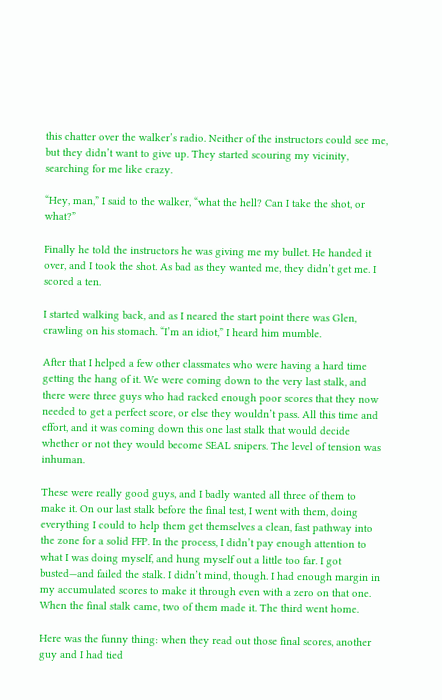this chatter over the walker’s radio. Neither of the instructors could see me, but they didn’t want to give up. They started scouring my vicinity, searching for me like crazy.

“Hey, man,” I said to the walker, “what the hell? Can I take the shot, or what?”

Finally he told the instructors he was giving me my bullet. He handed it over, and I took the shot. As bad as they wanted me, they didn’t get me. I scored a ten.

I started walking back, and as I neared the start point there was Glen, crawling on his stomach. “I’m an idiot,” I heard him mumble.

After that I helped a few other classmates who were having a hard time getting the hang of it. We were coming down to the very last stalk, and there were three guys who had racked enough poor scores that they now needed to get a perfect score, or else they wouldn’t pass. All this time and effort, and it was coming down this one last stalk that would decide whether or not they would become SEAL snipers. The level of tension was inhuman.

These were really good guys, and I badly wanted all three of them to make it. On our last stalk before the final test, I went with them, doing everything I could to help them get themselves a clean, fast pathway into the zone for a solid FFP. In the process, I didn’t pay enough attention to what I was doing myself, and hung myself out a little too far. I got busted—and failed the stalk. I didn’t mind, though. I had enough margin in my accumulated scores to make it through even with a zero on that one. When the final stalk came, two of them made it. The third went home.

Here was the funny thing: when they read out those final scores, another guy and I had tied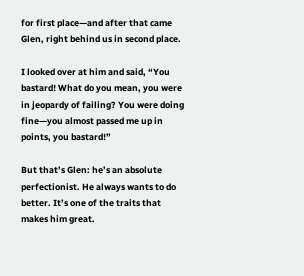for first place—and after that came Glen, right behind us in second place.

I looked over at him and said, “You bastard! What do you mean, you were in jeopardy of failing? You were doing fine—you almost passed me up in points, you bastard!”

But that’s Glen: he’s an absolute perfectionist. He always wants to do better. It’s one of the traits that makes him great.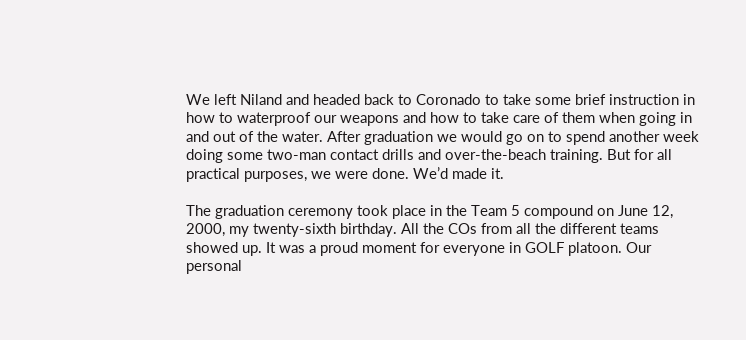We left Niland and headed back to Coronado to take some brief instruction in how to waterproof our weapons and how to take care of them when going in and out of the water. After graduation we would go on to spend another week doing some two-man contact drills and over-the-beach training. But for all practical purposes, we were done. We’d made it.

The graduation ceremony took place in the Team 5 compound on June 12, 2000, my twenty-sixth birthday. All the COs from all the different teams showed up. It was a proud moment for everyone in GOLF platoon. Our personal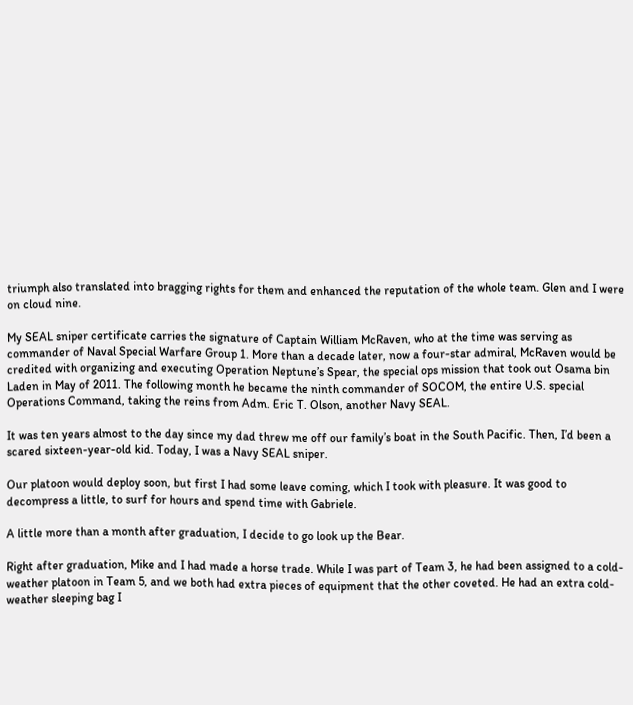triumph also translated into bragging rights for them and enhanced the reputation of the whole team. Glen and I were on cloud nine.

My SEAL sniper certificate carries the signature of Captain William McRaven, who at the time was serving as commander of Naval Special Warfare Group 1. More than a decade later, now a four-star admiral, McRaven would be credited with organizing and executing Operation Neptune’s Spear, the special ops mission that took out Osama bin Laden in May of 2011. The following month he became the ninth commander of SOCOM, the entire U.S. special Operations Command, taking the reins from Adm. Eric T. Olson, another Navy SEAL.

It was ten years almost to the day since my dad threw me off our family’s boat in the South Pacific. Then, I’d been a scared sixteen-year-old kid. Today, I was a Navy SEAL sniper.

Our platoon would deploy soon, but first I had some leave coming, which I took with pleasure. It was good to decompress a little, to surf for hours and spend time with Gabriele.

A little more than a month after graduation, I decide to go look up the Bear.

Right after graduation, Mike and I had made a horse trade. While I was part of Team 3, he had been assigned to a cold-weather platoon in Team 5, and we both had extra pieces of equipment that the other coveted. He had an extra cold-weather sleeping bag I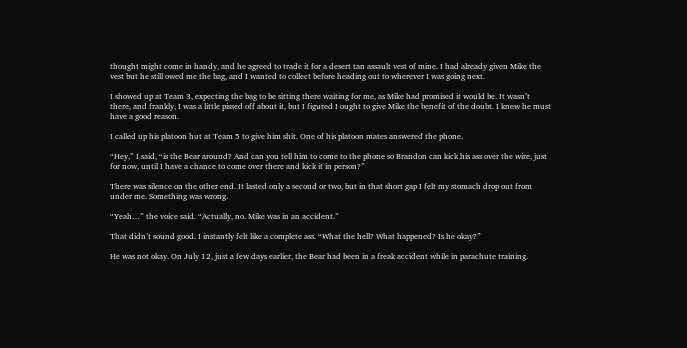thought might come in handy, and he agreed to trade it for a desert tan assault vest of mine. I had already given Mike the vest but he still owed me the bag, and I wanted to collect before heading out to wherever I was going next.

I showed up at Team 3, expecting the bag to be sitting there waiting for me, as Mike had promised it would be. It wasn’t there, and frankly, I was a little pissed off about it, but I figured I ought to give Mike the benefit of the doubt. I knew he must have a good reason.

I called up his platoon hut at Team 5 to give him shit. One of his platoon mates answered the phone.

“Hey,” I said, “is the Bear around? And can you tell him to come to the phone so Brandon can kick his ass over the wire, just for now, until I have a chance to come over there and kick it in person?”

There was silence on the other end. It lasted only a second or two, but in that short gap I felt my stomach drop out from under me. Something was wrong.

“Yeah…” the voice said. “Actually, no. Mike was in an accident.”

That didn’t sound good. I instantly felt like a complete ass. “What the hell? What happened? Is he okay?”

He was not okay. On July 12, just a few days earlier, the Bear had been in a freak accident while in parachute training.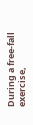During a free-fall exercise,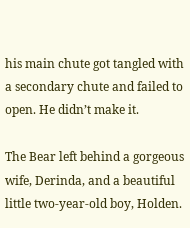his main chute got tangled with a secondary chute and failed to open. He didn’t make it.

The Bear left behind a gorgeous wife, Derinda, and a beautiful little two-year-old boy, Holden.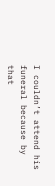I couldn’t attend his funeral because by that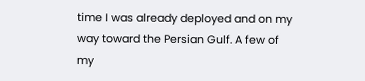time I was already deployed and on my way toward the Persian Gulf. A few of my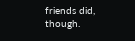friends did, though.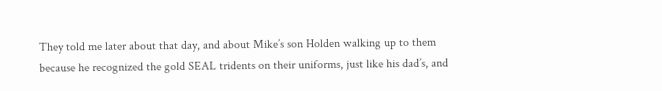They told me later about that day, and about Mike’s son Holden walking up to them because he recognized the gold SEAL tridents on their uniforms, just like his dad’s, and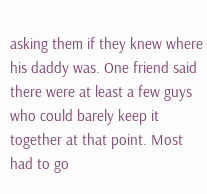asking them if they knew where his daddy was. One friend said there were at least a few guys who could barely keep it together at that point. Most had to go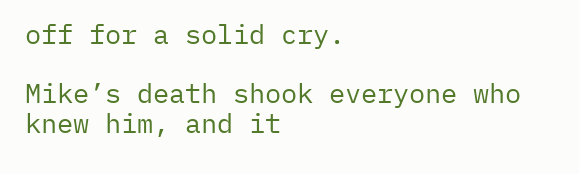off for a solid cry.

Mike’s death shook everyone who knew him, and it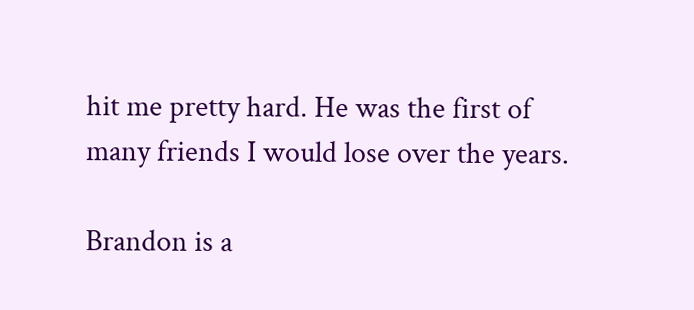hit me pretty hard. He was the first of many friends I would lose over the years.

Brandon is a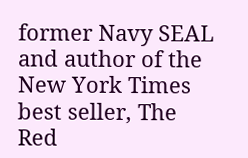former Navy SEAL and author of the New York Times best seller, The Red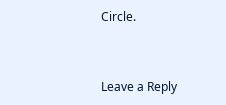Circle.


Leave a Reply